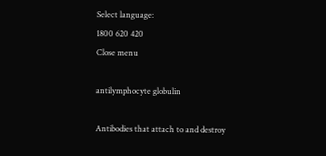Select language:
1800 620 420
Close menu

antilymphocyte globulin

Antibodies that attach to and destroy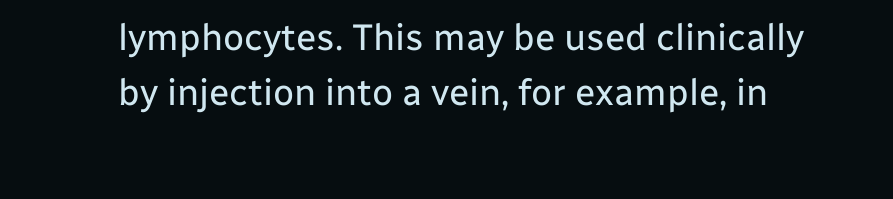lymphocytes. This may be used clinically by injection into a vein, for example, in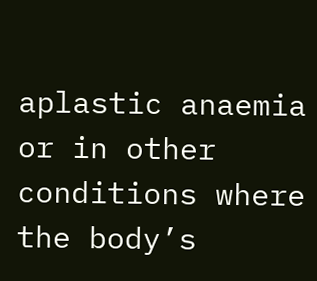aplastic anaemia or in other conditions where the body’s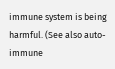immune system is being harmful. (See also auto-immune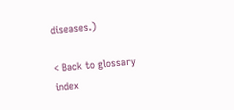diseases.)

< Back to glossary index